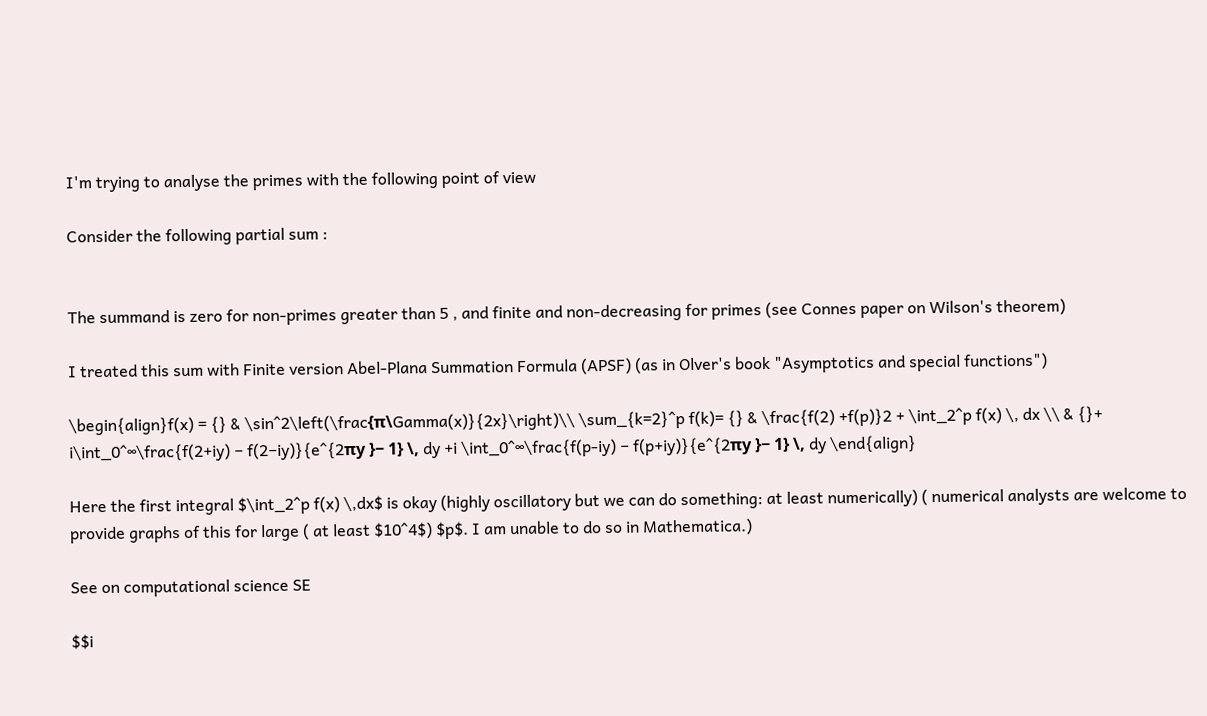I'm trying to analyse the primes with the following point of view

Consider the following partial sum :


The summand is zero for non-primes greater than 5 , and finite and non-decreasing for primes (see Connes paper on Wilson's theorem)

I treated this sum with Finite version Abel-Plana Summation Formula (APSF) (as in Olver's book "Asymptotics and special functions")

\begin{align}f(x) = {} & \sin^2\left(\frac{π\Gamma(x)}{2x}\right)\\ \sum_{k=2}^p f(k)= {} & \frac{f(2) +f(p)}2 + \int_2^p f(x) \, dx \\ & {}+ i\int_0^∞\frac{f(2+iy) − f(2−iy)}{e^{2πy }− 1} \, dy +i \int_0^∞\frac{f(p-iy) − f(p+iy)}{e^{2πy }− 1} \, dy \end{align}

Here the first integral $\int_2^p f(x) \,dx$ is okay (highly oscillatory but we can do something: at least numerically) ( numerical analysts are welcome to provide graphs of this for large ( at least $10^4$) $p$. I am unable to do so in Mathematica.)

See on computational science SE

$$i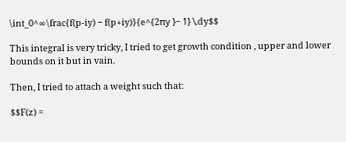\int_0^∞\frac{f(p-iy) − f(p+iy)}{e^{2πy }− 1} \,dy$$

This integral is very tricky, I tried to get growth condition , upper and lower bounds on it but in vain.

Then, I tried to attach a weight such that:

$$F(z) =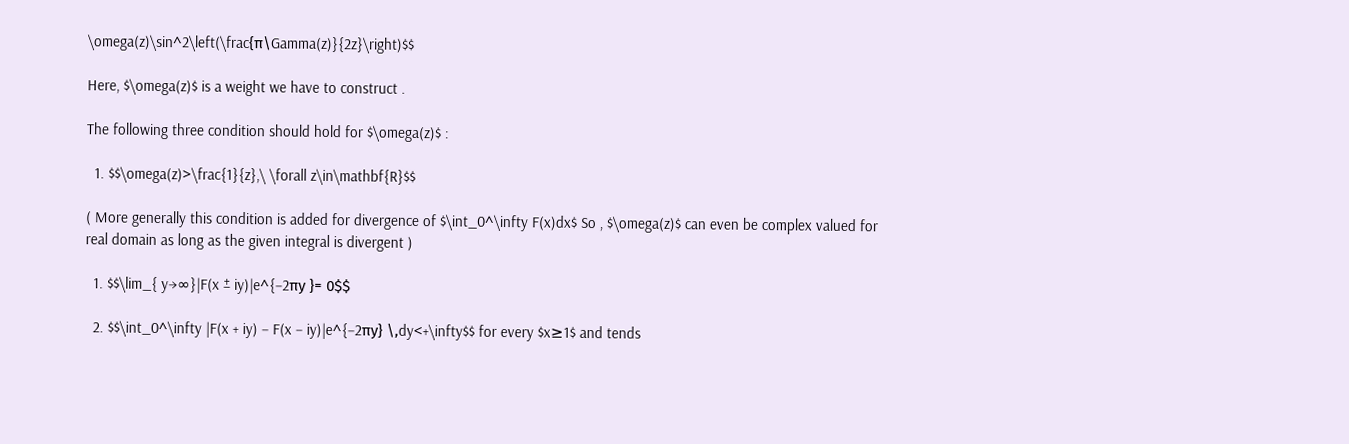\omega(z)\sin^2\left(\frac{π\Gamma(z)}{2z}\right)$$

Here, $\omega(z)$ is a weight we have to construct .

The following three condition should hold for $\omega(z)$ :

  1. $$\omega(z)>\frac{1}{z},\ \forall z\in\mathbf{R}$$

( More generally this condition is added for divergence of $\int_0^\infty F(x)dx$ So , $\omega(z)$ can even be complex valued for real domain as long as the given integral is divergent )

  1. $$\lim_{ y→∞}|F(x ± iy)|e^{−2πy }= 0$$

  2. $$\int_0^\infty |F(x + iy) − F(x − iy)|e^{−2πy} \,dy<+\infty$$ for every $x≥1$ and tends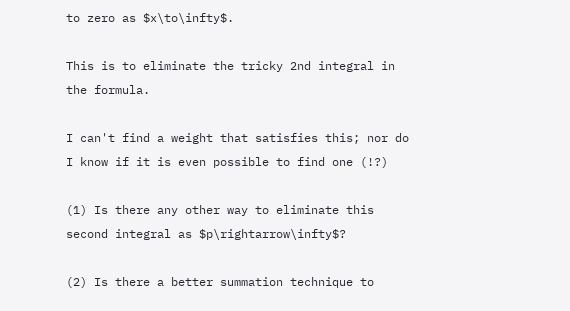to zero as $x\to\infty$.

This is to eliminate the tricky 2nd integral in the formula.

I can't find a weight that satisfies this; nor do I know if it is even possible to find one (!?)

(1) Is there any other way to eliminate this second integral as $p\rightarrow\infty$?

(2) Is there a better summation technique to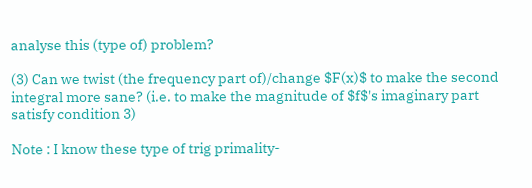analyse this (type of) problem?

(3) Can we twist (the frequency part of)/change $F(x)$ to make the second integral more sane? (i.e. to make the magnitude of $f$'s imaginary part satisfy condition 3)

Note : I know these type of trig primality-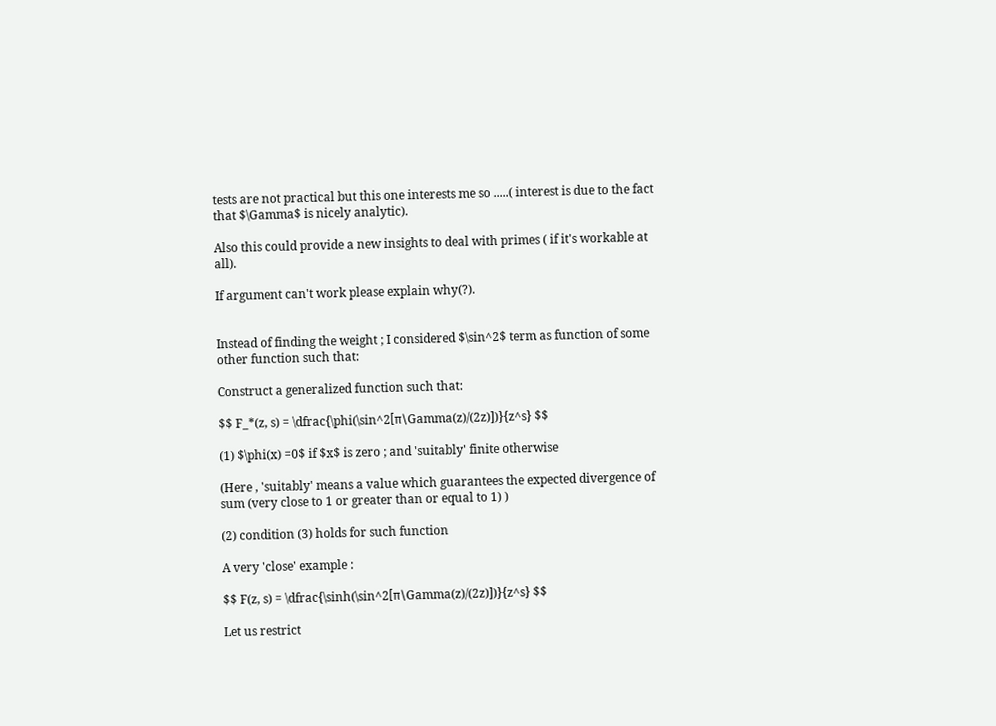tests are not practical but this one interests me so .....( interest is due to the fact that $\Gamma$ is nicely analytic).

Also this could provide a new insights to deal with primes ( if it's workable at all).

If argument can't work please explain why(?).


Instead of finding the weight ; I considered $\sin^2$ term as function of some other function such that:

Construct a generalized function such that:

$$ F_*(z, s) = \dfrac{\phi(\sin^2[π\Gamma(z)/(2z)])}{z^s} $$

(1) $\phi(x) =0$ if $x$ is zero ; and 'suitably' finite otherwise

(Here , 'suitably' means a value which guarantees the expected divergence of sum (very close to 1 or greater than or equal to 1) )

(2) condition (3) holds for such function

A very 'close' example :

$$ F(z, s) = \dfrac{\sinh(\sin^2[π\Gamma(z)/(2z)])}{z^s} $$

Let us restrict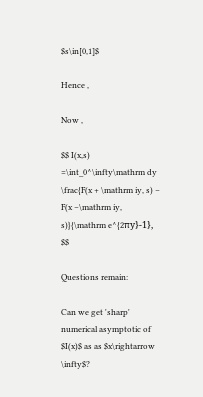$s\in[0,1]$

Hence ,

Now ,

$$ I(x,s) =\int_0^\infty\mathrm dy \frac{F(x + \mathrm iy, s) − F(x −\mathrm iy, s)}{\mathrm e^{2πy}-1}, $$

Questions remain:

Can we get 'sharp' numerical asymptotic of $I(x)$ as as $x\rightarrow \infty$?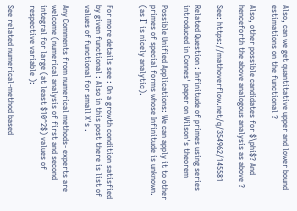Also, can we get quantitative upper and lower bound estimations on the functional ?

Also, other possible candidates for $\phi$? And henceforth the above analogous analysis as above ?

See: https://mathoverflow.net/q/354962/145581

Related Question : Infinitude of primes using series introduced in Connes' paper on Wilson's theorem

Possible Unified Applications: We can apply it to other primes of special forms whose Infinitude is unknown. (as Γ is nicely analytic).


For more details see : On a growth condition satisfied by given functional : Also in this post there is list of values of functional for small X's .

Any Comments from numerical methods- experts are welcome (numerical analysis of first and second integral for large (at least $10^2$) values of respective variable ):

See related numerical-method based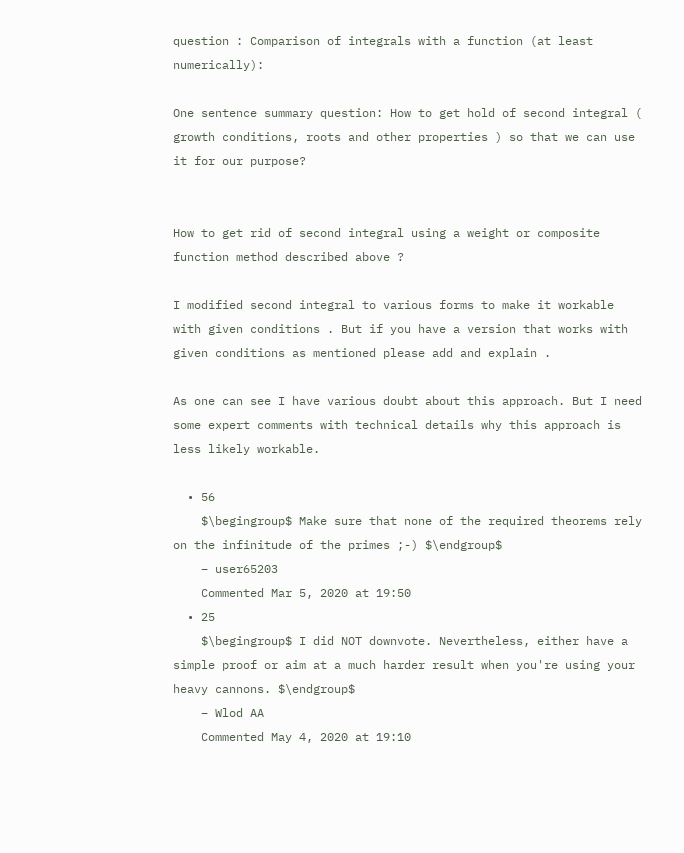question : Comparison of integrals with a function (at least numerically):

One sentence summary question: How to get hold of second integral ( growth conditions, roots and other properties ) so that we can use it for our purpose?


How to get rid of second integral using a weight or composite function method described above ?

I modified second integral to various forms to make it workable with given conditions . But if you have a version that works with given conditions as mentioned please add and explain .

As one can see I have various doubt about this approach. But I need some expert comments with technical details why this approach is less likely workable.

  • 56
    $\begingroup$ Make sure that none of the required theorems rely on the infinitude of the primes ;-) $\endgroup$
    – user65203
    Commented Mar 5, 2020 at 19:50
  • 25
    $\begingroup$ I did NOT downvote. Nevertheless, either have a simple proof or aim at a much harder result when you're using your heavy cannons. $\endgroup$
    – Wlod AA
    Commented May 4, 2020 at 19:10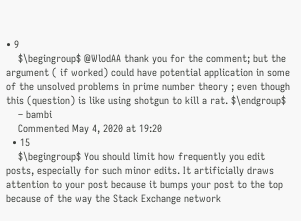• 9
    $\begingroup$ @WlodAA thank you for the comment; but the argument ( if worked) could have potential application in some of the unsolved problems in prime number theory ; even though this (question) is like using shotgun to kill a rat. $\endgroup$
    – bambi
    Commented May 4, 2020 at 19:20
  • 15
    $\begingroup$ You should limit how frequently you edit posts, especially for such minor edits. It artificially draws attention to your post because it bumps your post to the top because of the way the Stack Exchange network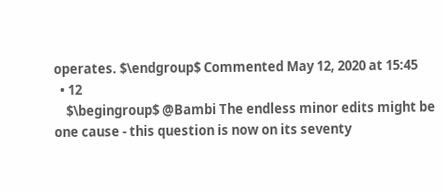operates. $\endgroup$ Commented May 12, 2020 at 15:45
  • 12
    $\begingroup$ @Bambi The endless minor edits might be one cause - this question is now on its seventy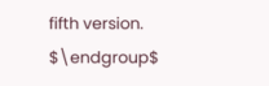fifth version. $\endgroup$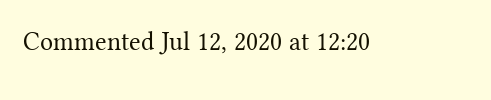Commented Jul 12, 2020 at 12:20